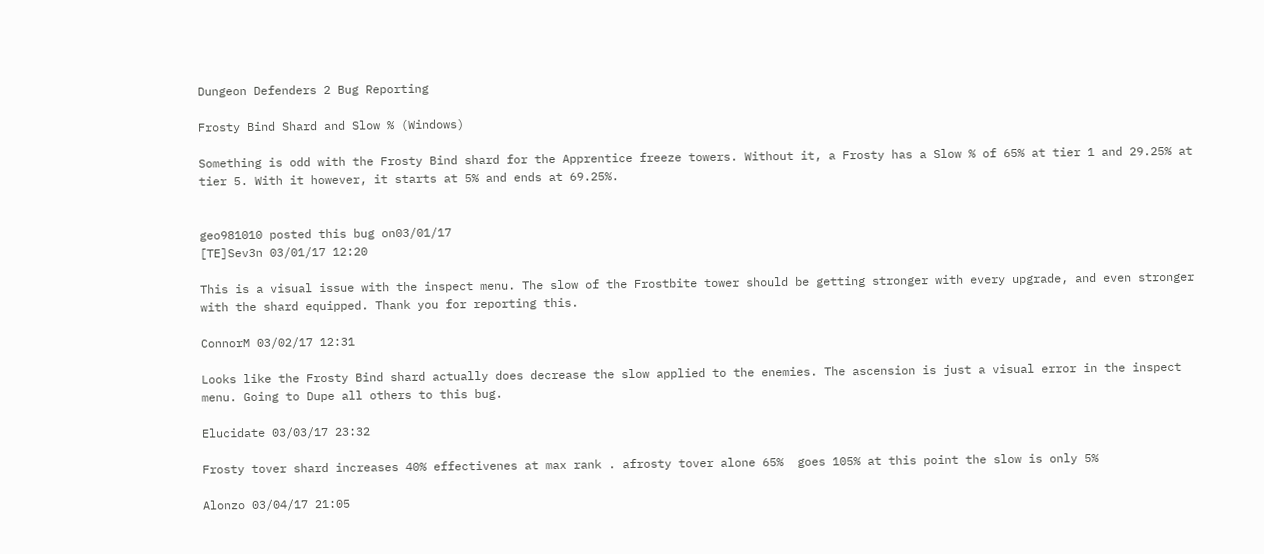Dungeon Defenders 2 Bug Reporting

Frosty Bind Shard and Slow % (Windows)

Something is odd with the Frosty Bind shard for the Apprentice freeze towers. Without it, a Frosty has a Slow % of 65% at tier 1 and 29.25% at tier 5. With it however, it starts at 5% and ends at 69.25%.


geo981010 posted this bug on03/01/17
[TE]Sev3n 03/01/17 12:20

This is a visual issue with the inspect menu. The slow of the Frostbite tower should be getting stronger with every upgrade, and even stronger with the shard equipped. Thank you for reporting this.

ConnorM 03/02/17 12:31

Looks like the Frosty Bind shard actually does decrease the slow applied to the enemies. The ascension is just a visual error in the inspect menu. Going to Dupe all others to this bug.

Elucidate 03/03/17 23:32

Frosty tover shard increases 40% effectivenes at max rank . afrosty tover alone 65%  goes 105% at this point the slow is only 5%

Alonzo 03/04/17 21:05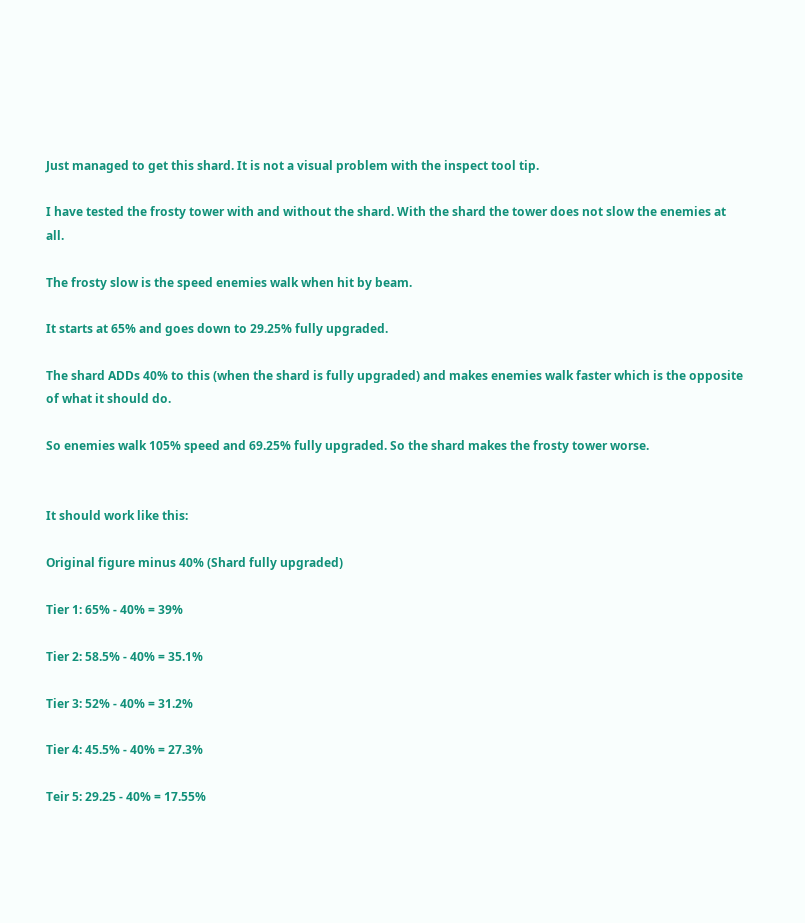Just managed to get this shard. It is not a visual problem with the inspect tool tip.

I have tested the frosty tower with and without the shard. With the shard the tower does not slow the enemies at all.

The frosty slow is the speed enemies walk when hit by beam.

It starts at 65% and goes down to 29.25% fully upgraded.

The shard ADDs 40% to this (when the shard is fully upgraded) and makes enemies walk faster which is the opposite of what it should do.

So enemies walk 105% speed and 69.25% fully upgraded. So the shard makes the frosty tower worse.


It should work like this:

Original figure minus 40% (Shard fully upgraded)

Tier 1: 65% - 40% = 39%

Tier 2: 58.5% - 40% = 35.1%

Tier 3: 52% - 40% = 31.2%

Tier 4: 45.5% - 40% = 27.3%

Teir 5: 29.25 - 40% = 17.55%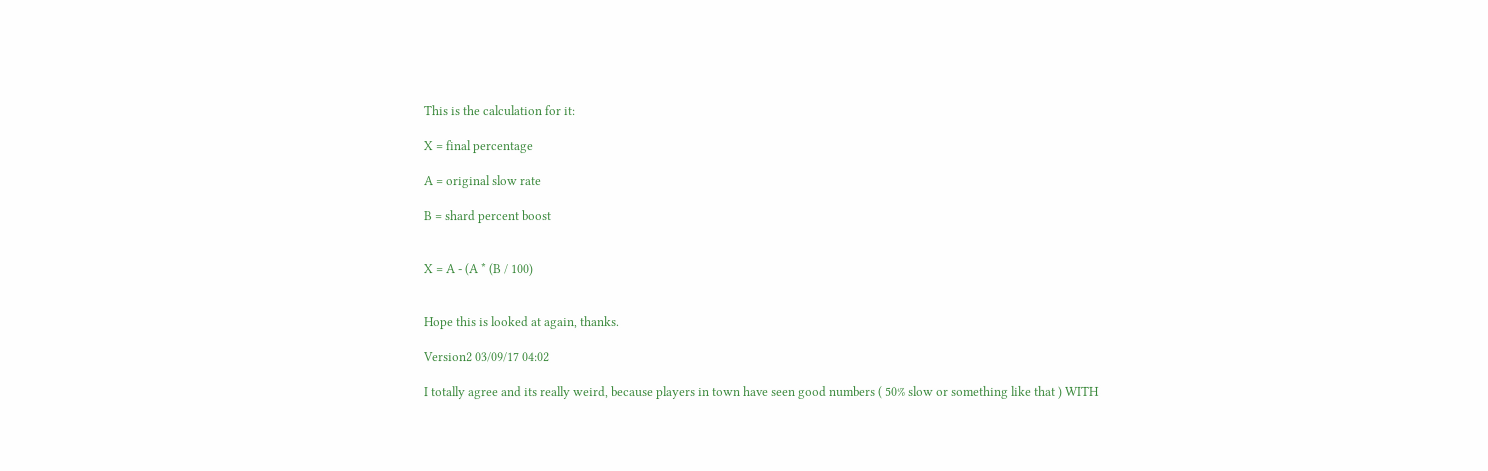This is the calculation for it:

X = final percentage

A = original slow rate

B = shard percent boost


X = A - (A * (B / 100)


Hope this is looked at again, thanks.

Version2 03/09/17 04:02

I totally agree and its really weird, because players in town have seen good numbers ( 50% slow or something like that ) WITH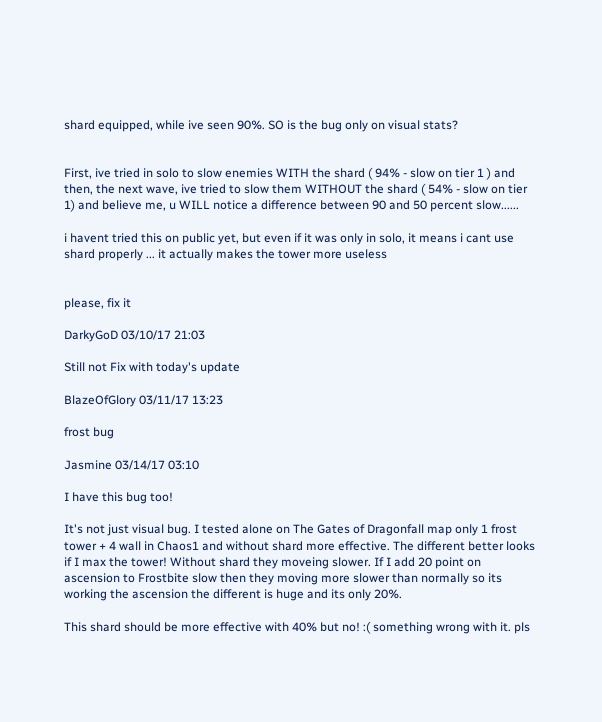shard equipped, while ive seen 90%. SO is the bug only on visual stats?


First, ive tried in solo to slow enemies WITH the shard ( 94% - slow on tier 1 ) and then, the next wave, ive tried to slow them WITHOUT the shard ( 54% - slow on tier 1) and believe me, u WILL notice a difference between 90 and 50 percent slow......

i havent tried this on public yet, but even if it was only in solo, it means i cant use shard properly ... it actually makes the tower more useless


please, fix it

DarkyGoD 03/10/17 21:03

Still not Fix with today's update

BlazeOfGlory 03/11/17 13:23

frost bug

Jasmine 03/14/17 03:10

I have this bug too!

It's not just visual bug. I tested alone on The Gates of Dragonfall map only 1 frost tower + 4 wall in Chaos1 and without shard more effective. The different better looks if I max the tower! Without shard they moveing slower. If I add 20 point on ascension to Frostbite slow then they moving more slower than normally so its working the ascension the different is huge and its only 20%.

This shard should be more effective with 40% but no! :( something wrong with it. pls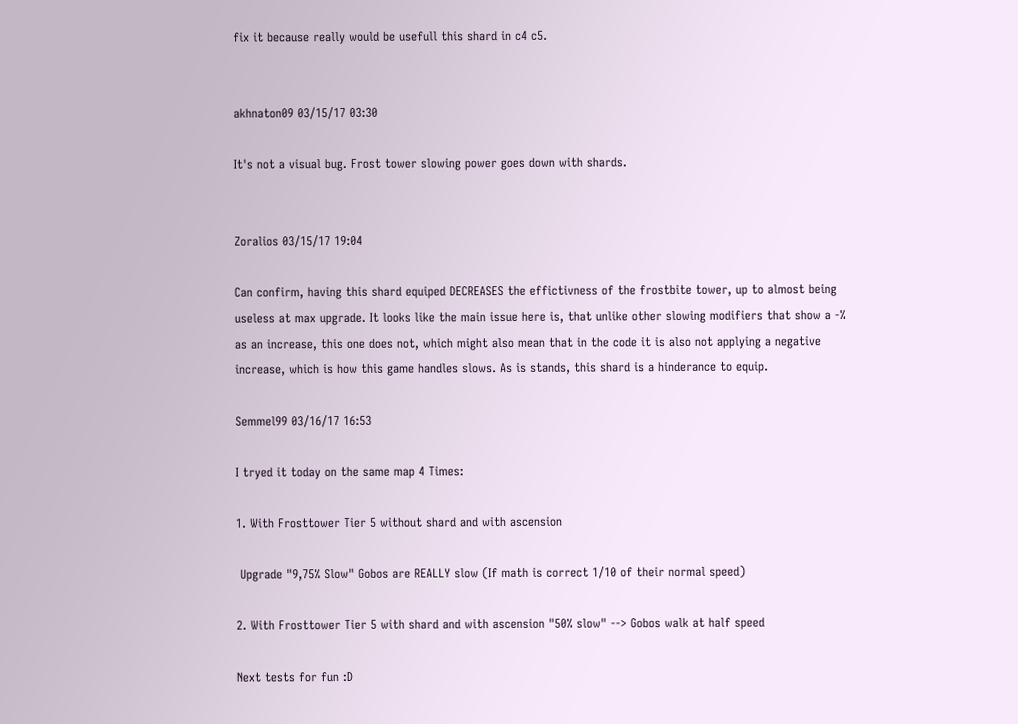fix it because really would be usefull this shard in c4 c5.


akhnaton09 03/15/17 03:30

It's not a visual bug. Frost tower slowing power goes down with shards.


Zoralios 03/15/17 19:04

Can confirm, having this shard equiped DECREASES the effictivness of the frostbite tower, up to almost being useless at max upgrade. It looks like the main issue here is, that unlike other slowing modifiers that show a -% as an increase, this one does not, which might also mean that in the code it is also not applying a negative increase, which is how this game handles slows. As is stands, this shard is a hinderance to equip.

Semmel99 03/16/17 16:53

I tryed it today on the same map 4 Times:

1. With Frosttower Tier 5 without shard and with ascension

 Upgrade "9,75% Slow" Gobos are REALLY slow (If math is correct 1/10 of their normal speed)

2. With Frosttower Tier 5 with shard and with ascension "50% slow" --> Gobos walk at half speed

Next tests for fun :D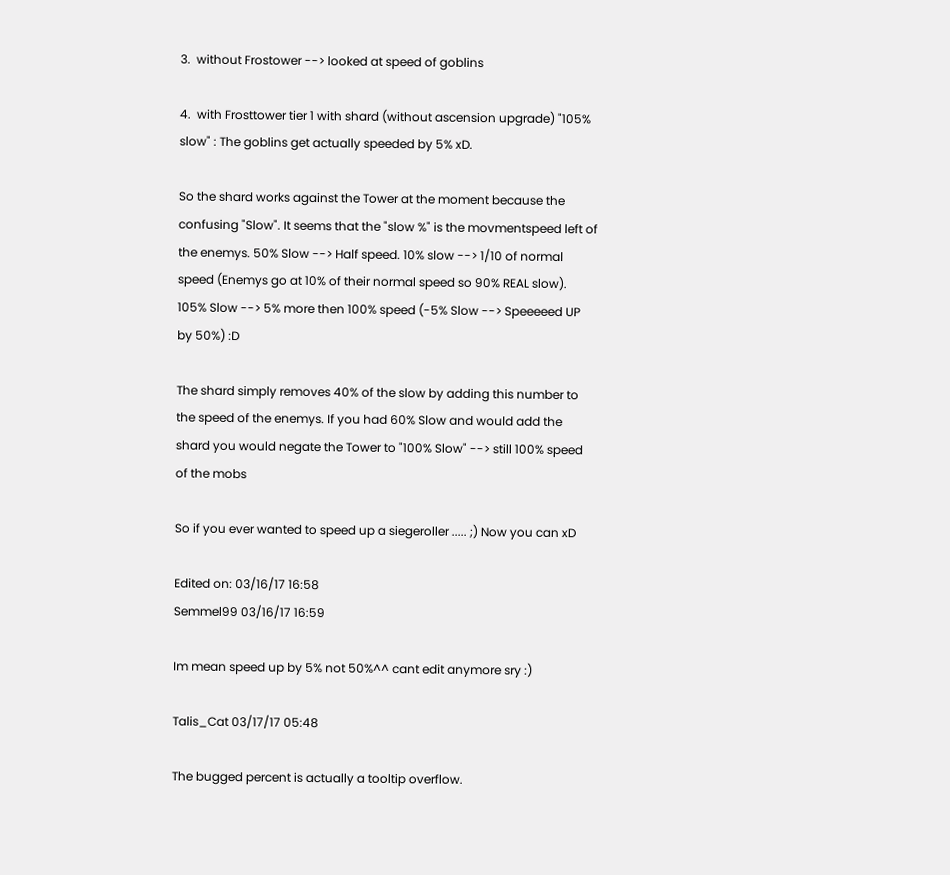3.  without Frostower --> looked at speed of goblins

4.  with Frosttower tier 1 with shard (without ascension upgrade) "105% slow" : The goblins get actually speeded by 5% xD.

So the shard works against the Tower at the moment because the confusing "Slow". It seems that the "slow %" is the movmentspeed left of the enemys. 50% Slow --> Half speed. 10% slow --> 1/10 of normal speed (Enemys go at 10% of their normal speed so 90% REAL slow). 105% Slow --> 5% more then 100% speed (-5% Slow --> Speeeeed UP by 50%) :D

The shard simply removes 40% of the slow by adding this number to the speed of the enemys. If you had 60% Slow and would add the shard you would negate the Tower to "100% Slow" --> still 100% speed of the mobs

So if you ever wanted to speed up a siegeroller ..... ;) Now you can xD

Edited on: 03/16/17 16:58
Semmel99 03/16/17 16:59

Im mean speed up by 5% not 50%^^ cant edit anymore sry :)

Talis_Cat 03/17/17 05:48

The bugged percent is actually a tooltip overflow.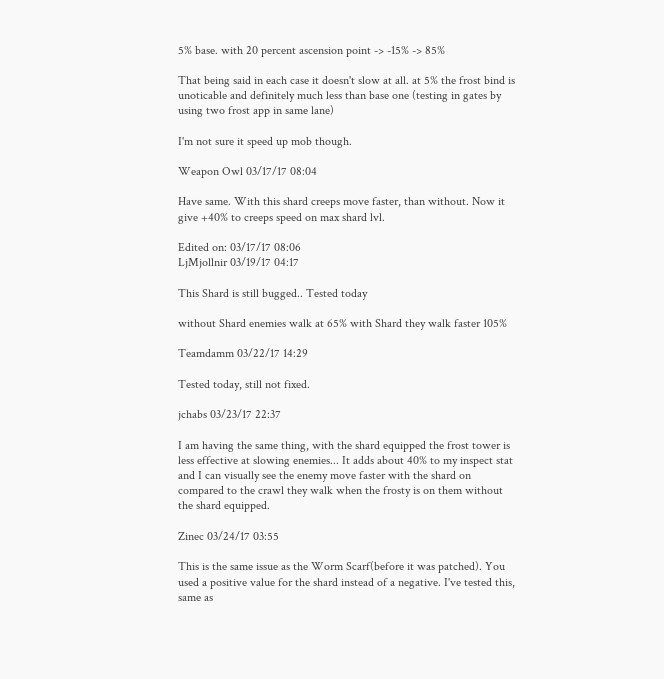5% base. with 20 percent ascension point -> -15% -> 85%

That being said in each case it doesn't slow at all. at 5% the frost bind is unoticable and definitely much less than base one (testing in gates by using two frost app in same lane)

I'm not sure it speed up mob though.

Weapon Owl 03/17/17 08:04

Have same. With this shard creeps move faster, than without. Now it give +40% to creeps speed on max shard lvl.

Edited on: 03/17/17 08:06
LjMjollnir 03/19/17 04:17

This Shard is still bugged.. Tested today

without Shard enemies walk at 65% with Shard they walk faster 105%

Teamdamm 03/22/17 14:29

Tested today, still not fixed.

jchabs 03/23/17 22:37

I am having the same thing, with the shard equipped the frost tower is less effective at slowing enemies... It adds about 40% to my inspect stat and I can visually see the enemy move faster with the shard on compared to the crawl they walk when the frosty is on them without the shard equipped.

Zinec 03/24/17 03:55

This is the same issue as the Worm Scarf(before it was patched). You used a positive value for the shard instead of a negative. I've tested this, same as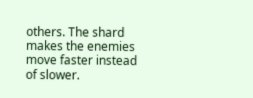others. The shard makes the enemies move faster instead of slower.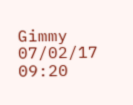Gimmy 07/02/17 09:20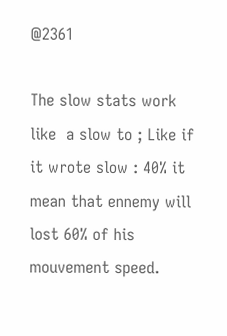@2361

The slow stats work like  a slow to ; Like if it wrote slow : 40% it mean that ennemy will lost 60% of his mouvement speed.